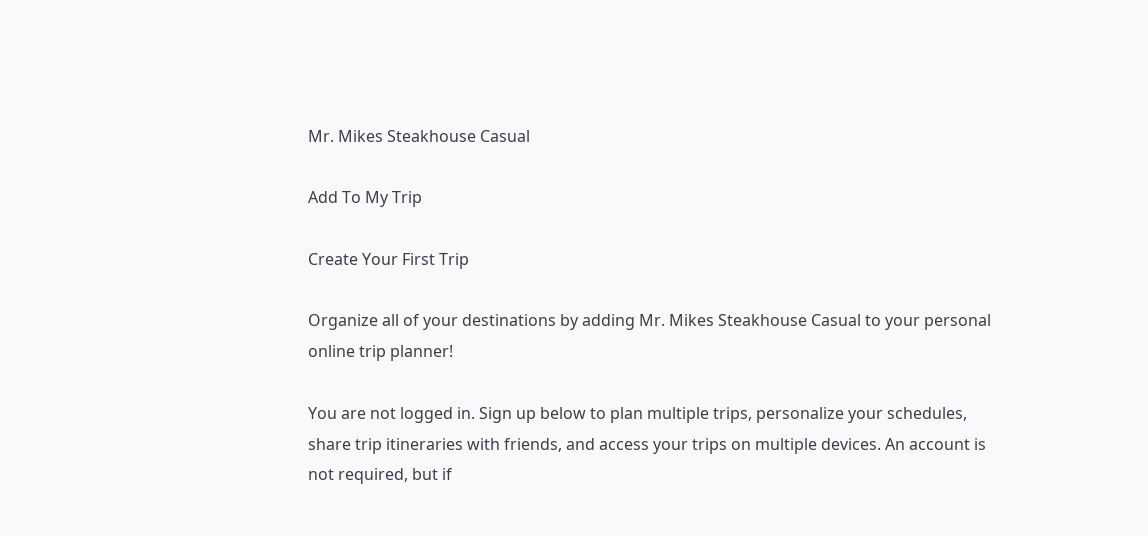Mr. Mikes Steakhouse Casual

Add To My Trip

Create Your First Trip

Organize all of your destinations by adding Mr. Mikes Steakhouse Casual to your personal online trip planner!

You are not logged in. Sign up below to plan multiple trips, personalize your schedules, share trip itineraries with friends, and access your trips on multiple devices. An account is not required, but if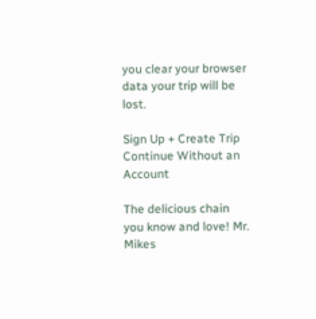you clear your browser data your trip will be lost.

Sign Up + Create Trip
Continue Without an Account

The delicious chain you know and love! Mr. Mikes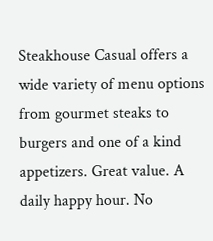Steakhouse Casual offers a wide variety of menu options from gourmet steaks to burgers and one of a kind appetizers. Great value. A daily happy hour. No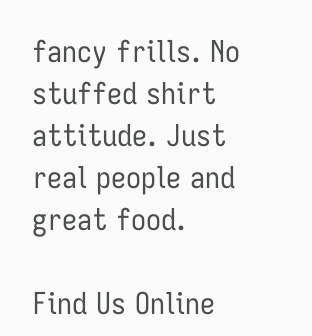fancy frills. No stuffed shirt attitude. Just real people and great food.

Find Us Online